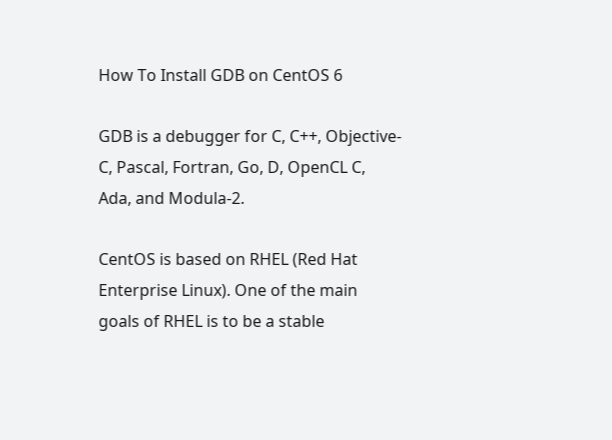How To Install GDB on CentOS 6

GDB is a debugger for C, C++, Objective-C, Pascal, Fortran, Go, D, OpenCL C, Ada, and Modula-2.

CentOS is based on RHEL (Red Hat Enterprise Linux). One of the main goals of RHEL is to be a stable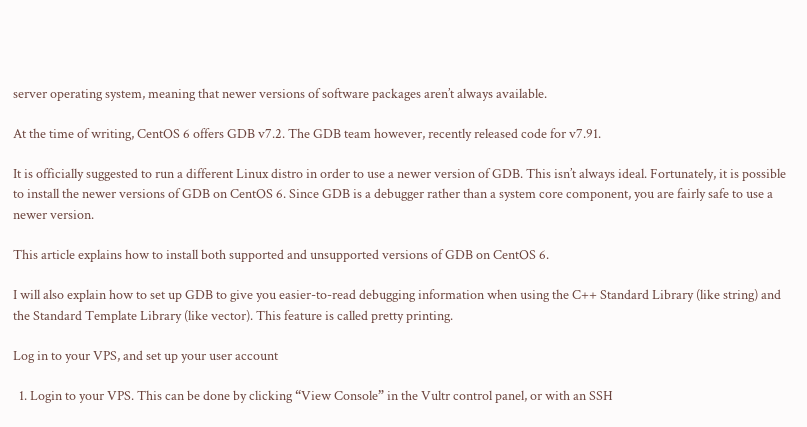server operating system, meaning that newer versions of software packages aren’t always available.

At the time of writing, CentOS 6 offers GDB v7.2. The GDB team however, recently released code for v7.91.

It is officially suggested to run a different Linux distro in order to use a newer version of GDB. This isn’t always ideal. Fortunately, it is possible to install the newer versions of GDB on CentOS 6. Since GDB is a debugger rather than a system core component, you are fairly safe to use a newer version.

This article explains how to install both supported and unsupported versions of GDB on CentOS 6.

I will also explain how to set up GDB to give you easier-to-read debugging information when using the C++ Standard Library (like string) and the Standard Template Library (like vector). This feature is called pretty printing.

Log in to your VPS, and set up your user account

  1. Login to your VPS. This can be done by clicking “View Console” in the Vultr control panel, or with an SSH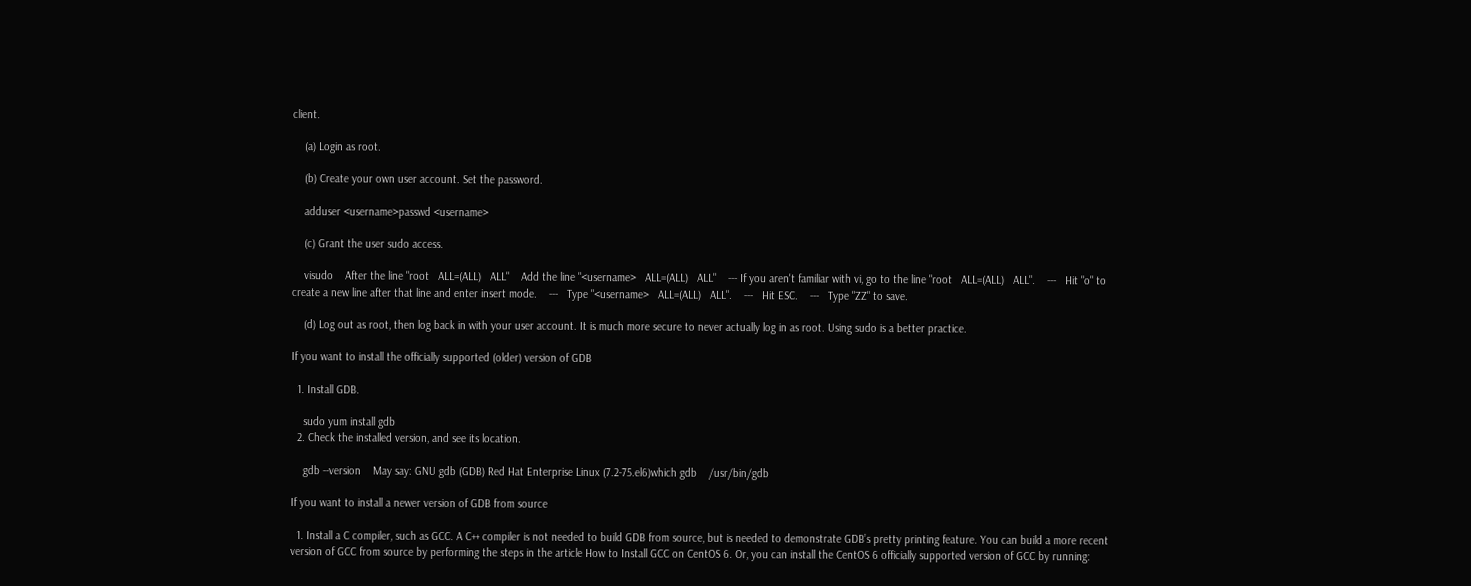client.

    (a) Login as root.

    (b) Create your own user account. Set the password.

    adduser <username>passwd <username>

    (c) Grant the user sudo access.

    visudo    After the line "root   ALL=(ALL)   ALL"    Add the line "<username>   ALL=(ALL)   ALL"    --- If you aren't familiar with vi, go to the line "root   ALL=(ALL)   ALL".    ---   Hit "o" to create a new line after that line and enter insert mode.    ---   Type "<username>   ALL=(ALL)   ALL".    ---   Hit ESC.    ---   Type "ZZ" to save.

    (d) Log out as root, then log back in with your user account. It is much more secure to never actually log in as root. Using sudo is a better practice.

If you want to install the officially supported (older) version of GDB

  1. Install GDB.

    sudo yum install gdb
  2. Check the installed version, and see its location.

    gdb --version    May say: GNU gdb (GDB) Red Hat Enterprise Linux (7.2-75.el6)which gdb    /usr/bin/gdb

If you want to install a newer version of GDB from source

  1. Install a C compiler, such as GCC. A C++ compiler is not needed to build GDB from source, but is needed to demonstrate GDB’s pretty printing feature. You can build a more recent version of GCC from source by performing the steps in the article How to Install GCC on CentOS 6. Or, you can install the CentOS 6 officially supported version of GCC by running: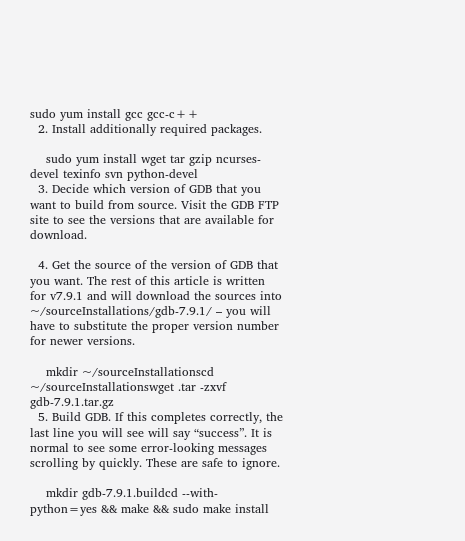sudo yum install gcc gcc-c++
  2. Install additionally required packages.

    sudo yum install wget tar gzip ncurses-devel texinfo svn python-devel
  3. Decide which version of GDB that you want to build from source. Visit the GDB FTP site to see the versions that are available for download.

  4. Get the source of the version of GDB that you want. The rest of this article is written for v7.9.1 and will download the sources into ~/sourceInstallations/gdb-7.9.1/ – you will have to substitute the proper version number for newer versions.

    mkdir ~/sourceInstallationscd ~/sourceInstallationswget .tar -zxvf gdb-7.9.1.tar.gz
  5. Build GDB. If this completes correctly, the last line you will see will say “success”. It is normal to see some error-looking messages scrolling by quickly. These are safe to ignore.

    mkdir gdb-7.9.1.buildcd --with-python=yes && make && sudo make install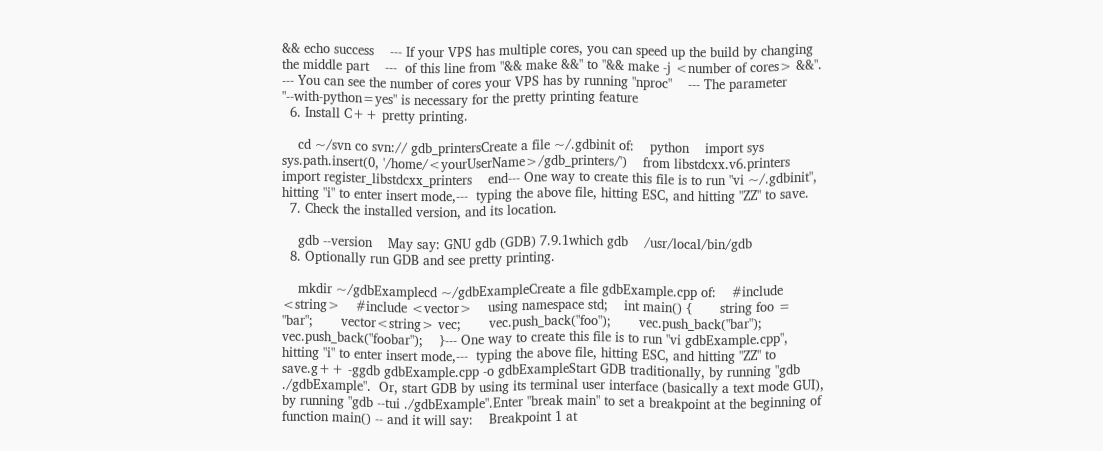&& echo success    --- If your VPS has multiple cores, you can speed up the build by changing the middle part    ---  of this line from "&& make &&" to "&& make -j <number of cores> &&".    --- You can see the number of cores your VPS has by running "nproc"    --- The parameter "--with-python=yes" is necessary for the pretty printing feature
  6. Install C++ pretty printing.

    cd ~/svn co svn:// gdb_printersCreate a file ~/.gdbinit of:    python    import sys    sys.path.insert(0, '/home/<yourUserName>/gdb_printers/')    from libstdcxx.v6.printers import register_libstdcxx_printers    end--- One way to create this file is to run "vi ~/.gdbinit", hitting "i" to enter insert mode,---  typing the above file, hitting ESC, and hitting "ZZ" to save.
  7. Check the installed version, and its location.

    gdb --version    May say: GNU gdb (GDB) 7.9.1which gdb    /usr/local/bin/gdb
  8. Optionally run GDB and see pretty printing.

    mkdir ~/gdbExamplecd ~/gdbExampleCreate a file gdbExample.cpp of:    #include <string>    #include <vector>    using namespace std;    int main() {       string foo = "bar";       vector<string> vec;       vec.push_back("foo");       vec.push_back("bar");       vec.push_back("foobar");    }--- One way to create this file is to run "vi gdbExample.cpp", hitting "i" to enter insert mode,---  typing the above file, hitting ESC, and hitting "ZZ" to save.g++ -ggdb gdbExample.cpp -o gdbExampleStart GDB traditionally, by running "gdb ./gdbExample".  Or, start GDB by using its terminal user interface (basically a text mode GUI), by running "gdb --tui ./gdbExample".Enter "break main" to set a breakpoint at the beginning of function main() -- and it will say:    Breakpoint 1 at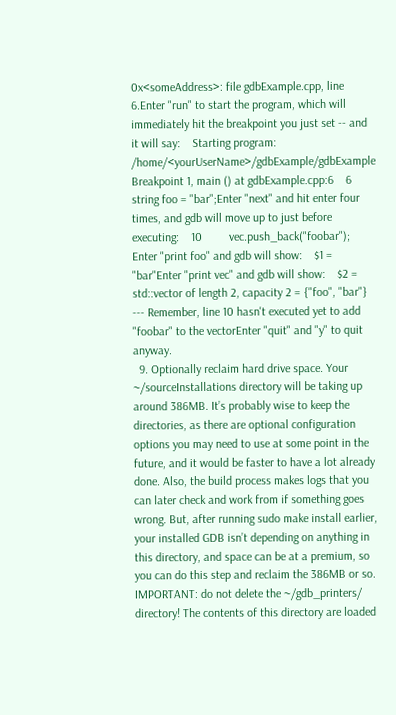0x<someAddress>: file gdbExample.cpp, line 6.Enter "run" to start the program, which will immediately hit the breakpoint you just set -- and it will say:    Starting program: /home/<yourUserName>/gdbExample/gdbExample    Breakpoint 1, main () at gdbExample.cpp:6    6          string foo = "bar";Enter "next" and hit enter four times, and gdb will move up to just before executing:    10         vec.push_back("foobar"); Enter "print foo" and gdb will show:    $1 = "bar"Enter "print vec" and gdb will show:    $2 = std::vector of length 2, capacity 2 = {"foo", "bar"}    --- Remember, line 10 hasn't executed yet to add "foobar" to the vectorEnter "quit" and "y" to quit anyway.
  9. Optionally reclaim hard drive space. Your ~/sourceInstallations directory will be taking up around 386MB. It’s probably wise to keep the directories, as there are optional configuration options you may need to use at some point in the future, and it would be faster to have a lot already done. Also, the build process makes logs that you can later check and work from if something goes wrong. But, after running sudo make install earlier, your installed GDB isn’t depending on anything in this directory, and space can be at a premium, so you can do this step and reclaim the 386MB or so. IMPORTANT: do not delete the ~/gdb_printers/ directory! The contents of this directory are loaded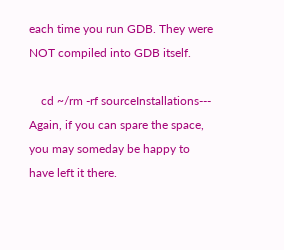each time you run GDB. They were NOT compiled into GDB itself.

    cd ~/rm -rf sourceInstallations--- Again, if you can spare the space, you may someday be happy to have left it there.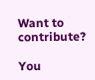Want to contribute?

You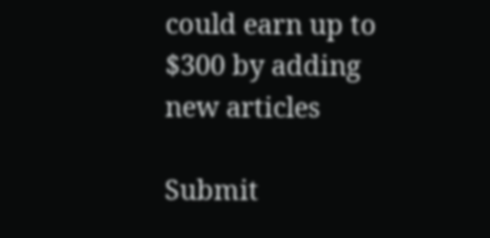could earn up to $300 by adding new articles

Submit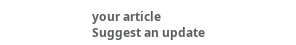your article
Suggest an update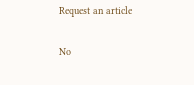Request an article

No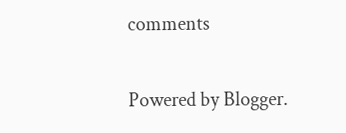comments

Powered by Blogger.